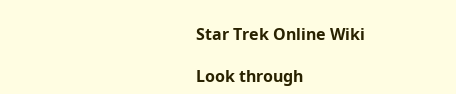Star Trek Online Wiki

Look through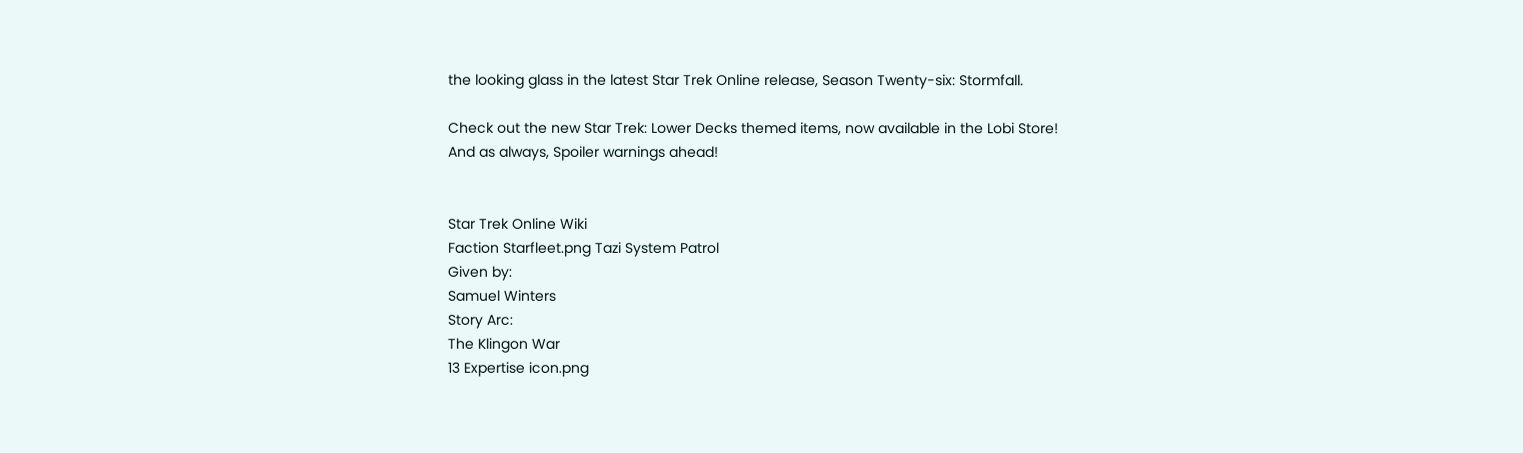the looking glass in the latest Star Trek Online release, Season Twenty-six: Stormfall.

Check out the new Star Trek: Lower Decks themed items, now available in the Lobi Store!
And as always, Spoiler warnings ahead!


Star Trek Online Wiki
Faction Starfleet.png Tazi System Patrol
Given by:
Samuel Winters
Story Arc:
The Klingon War
13 Expertise icon.png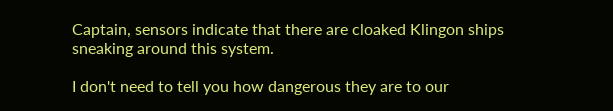Captain, sensors indicate that there are cloaked Klingon ships sneaking around this system.

I don't need to tell you how dangerous they are to our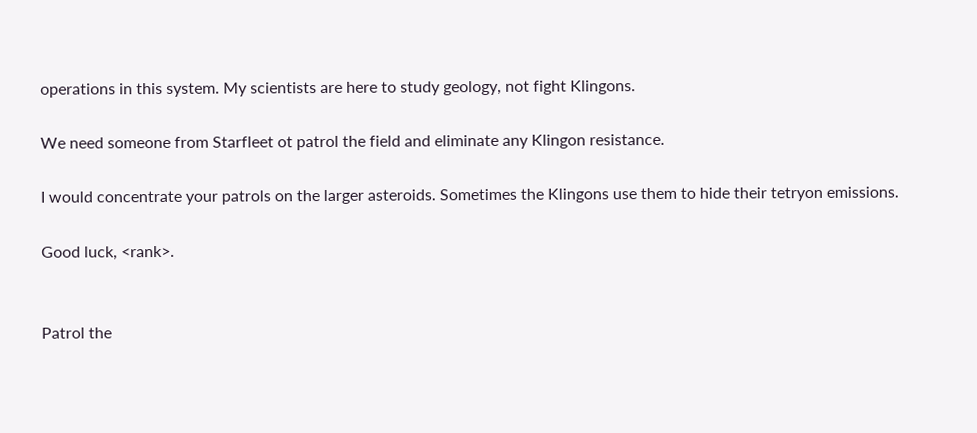operations in this system. My scientists are here to study geology, not fight Klingons.

We need someone from Starfleet ot patrol the field and eliminate any Klingon resistance.

I would concentrate your patrols on the larger asteroids. Sometimes the Klingons use them to hide their tetryon emissions.

Good luck, <rank>.


Patrol the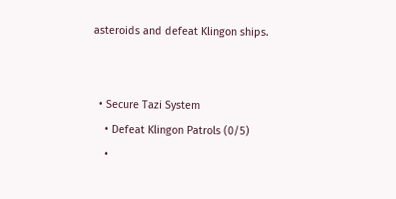asteroids and defeat Klingon ships.


  • Secure Tazi System
    • Defeat Klingon Patrols (0/5)
    •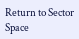Return to Sector Space